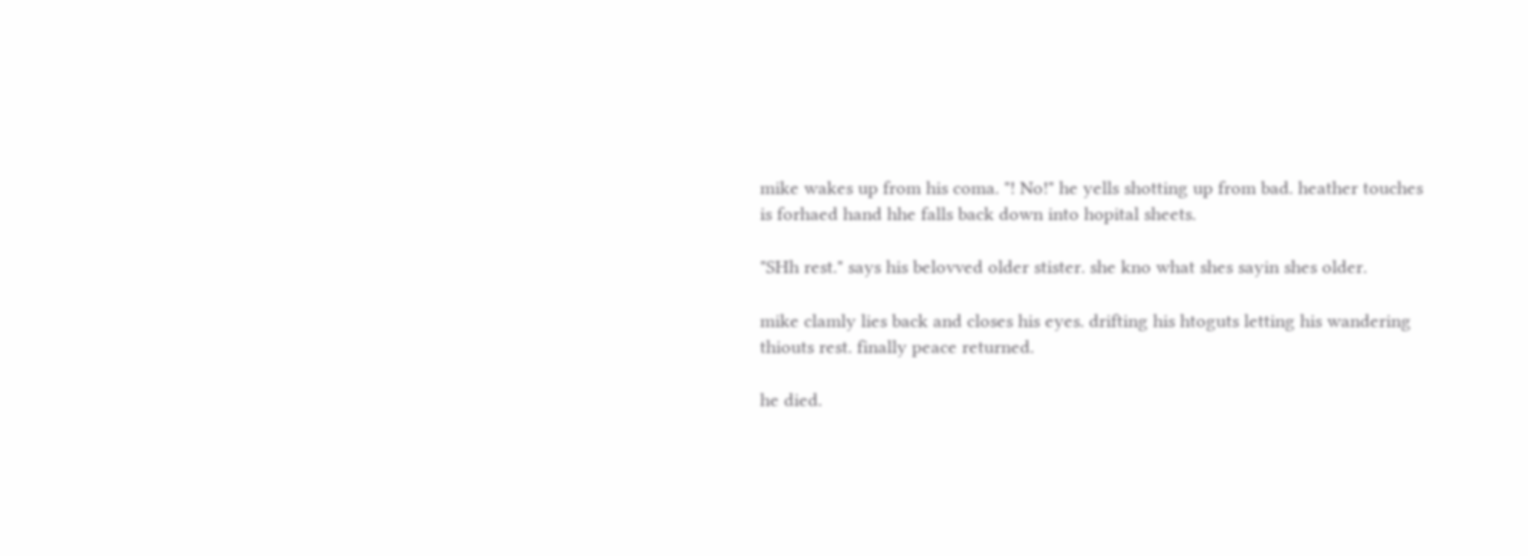mike wakes up from his coma. "! No!" he yells shotting up from bad. heather touches is forhaed hand hhe falls back down into hopital sheets.

"SHh rest." says his belovved older stister. she kno what shes sayin shes older.

mike clamly lies back and closes his eyes. drifting his htoguts letting his wandering thiouts rest. finally peace returned.

he died.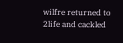wilfre returned to 2life and cackled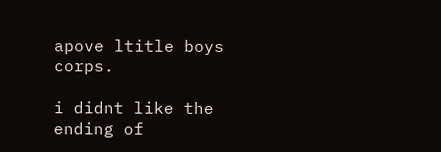apove ltitle boys corps.

i didnt like the ending of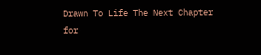Drawn To Life The Next Chapter for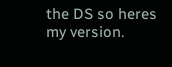the DS so heres my version.